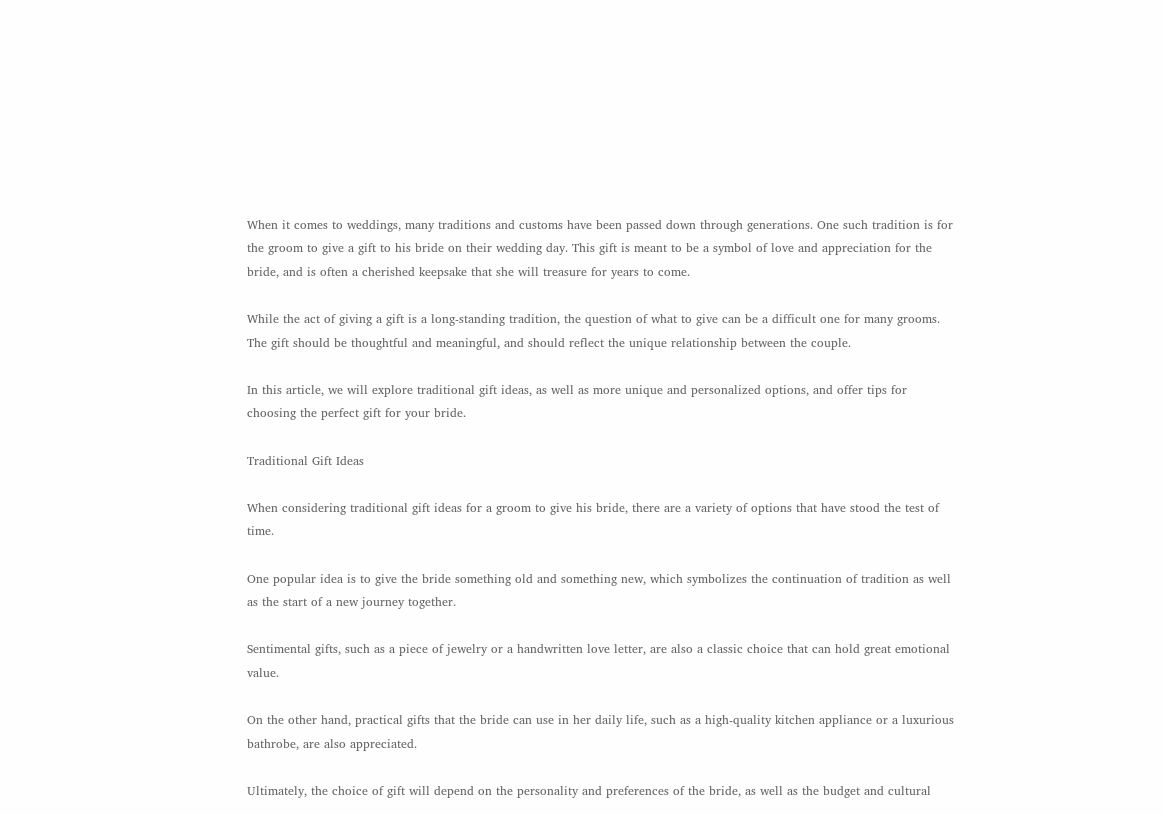When it comes to weddings, many traditions and customs have been passed down through generations. One such tradition is for the groom to give a gift to his bride on their wedding day. This gift is meant to be a symbol of love and appreciation for the bride, and is often a cherished keepsake that she will treasure for years to come.

While the act of giving a gift is a long-standing tradition, the question of what to give can be a difficult one for many grooms. The gift should be thoughtful and meaningful, and should reflect the unique relationship between the couple.

In this article, we will explore traditional gift ideas, as well as more unique and personalized options, and offer tips for choosing the perfect gift for your bride.

Traditional Gift Ideas

When considering traditional gift ideas for a groom to give his bride, there are a variety of options that have stood the test of time.

One popular idea is to give the bride something old and something new, which symbolizes the continuation of tradition as well as the start of a new journey together.

Sentimental gifts, such as a piece of jewelry or a handwritten love letter, are also a classic choice that can hold great emotional value.

On the other hand, practical gifts that the bride can use in her daily life, such as a high-quality kitchen appliance or a luxurious bathrobe, are also appreciated.

Ultimately, the choice of gift will depend on the personality and preferences of the bride, as well as the budget and cultural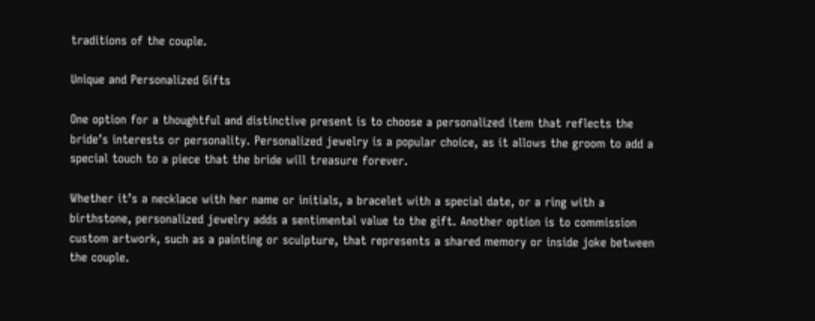traditions of the couple.

Unique and Personalized Gifts

One option for a thoughtful and distinctive present is to choose a personalized item that reflects the bride’s interests or personality. Personalized jewelry is a popular choice, as it allows the groom to add a special touch to a piece that the bride will treasure forever.

Whether it’s a necklace with her name or initials, a bracelet with a special date, or a ring with a birthstone, personalized jewelry adds a sentimental value to the gift. Another option is to commission custom artwork, such as a painting or sculpture, that represents a shared memory or inside joke between the couple.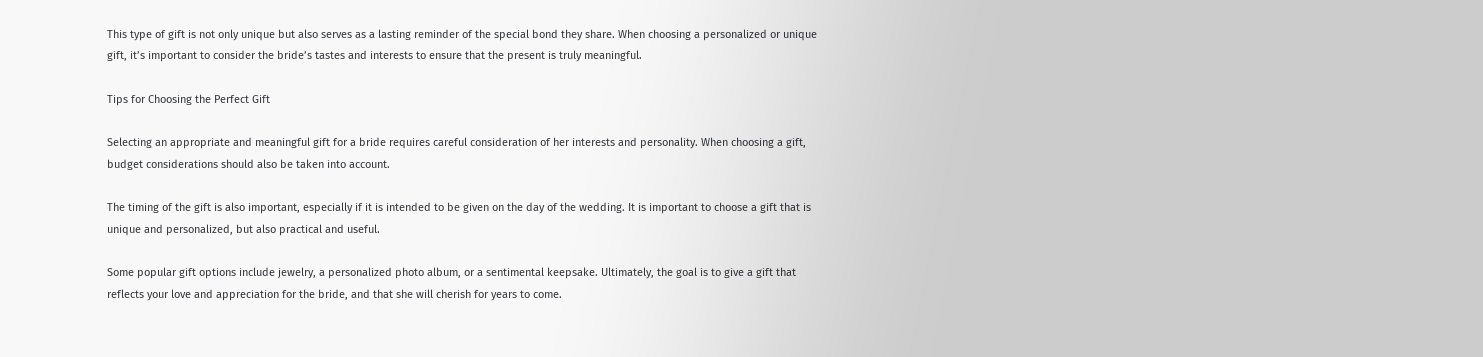This type of gift is not only unique but also serves as a lasting reminder of the special bond they share. When choosing a personalized or unique gift, it’s important to consider the bride’s tastes and interests to ensure that the present is truly meaningful.

Tips for Choosing the Perfect Gift

Selecting an appropriate and meaningful gift for a bride requires careful consideration of her interests and personality. When choosing a gift, budget considerations should also be taken into account.

The timing of the gift is also important, especially if it is intended to be given on the day of the wedding. It is important to choose a gift that is unique and personalized, but also practical and useful.

Some popular gift options include jewelry, a personalized photo album, or a sentimental keepsake. Ultimately, the goal is to give a gift that reflects your love and appreciation for the bride, and that she will cherish for years to come.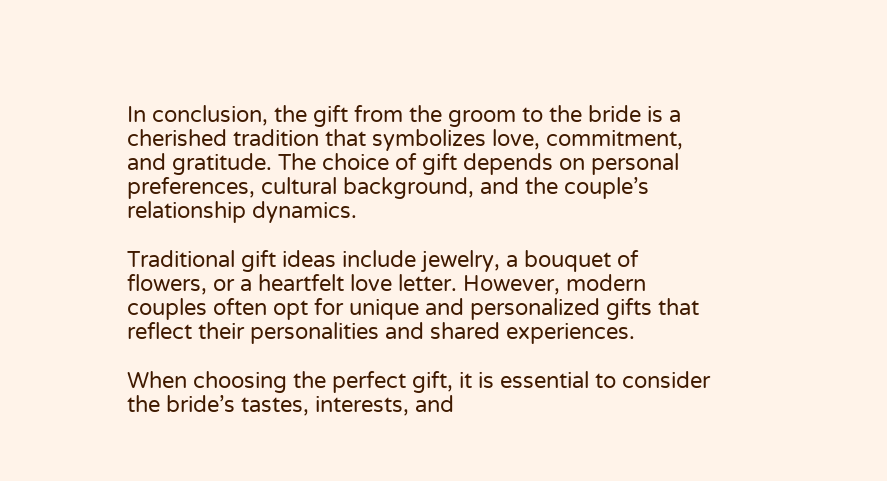In conclusion, the gift from the groom to the bride is a cherished tradition that symbolizes love, commitment, and gratitude. The choice of gift depends on personal preferences, cultural background, and the couple’s relationship dynamics.

Traditional gift ideas include jewelry, a bouquet of flowers, or a heartfelt love letter. However, modern couples often opt for unique and personalized gifts that reflect their personalities and shared experiences.

When choosing the perfect gift, it is essential to consider the bride’s tastes, interests, and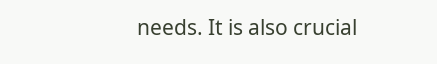needs. It is also crucial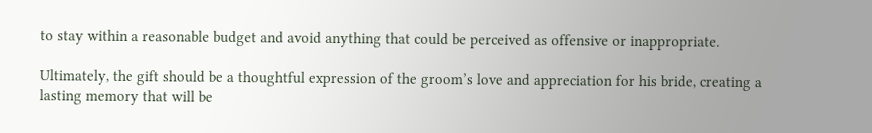to stay within a reasonable budget and avoid anything that could be perceived as offensive or inappropriate.

Ultimately, the gift should be a thoughtful expression of the groom’s love and appreciation for his bride, creating a lasting memory that will be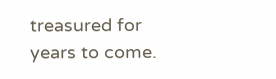treasured for years to come.